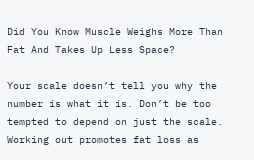Did You Know Muscle Weighs More Than Fat And Takes Up Less Space?

Your scale doesn’t tell you why the number is what it is. Don’t be too tempted to depend on just the scale. Working out promotes fat loss as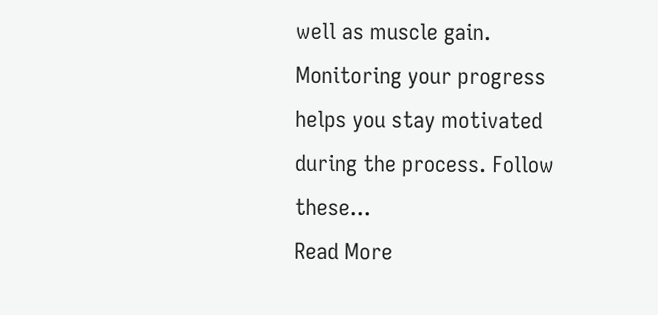well as muscle gain. Monitoring your progress helps you stay motivated during the process. Follow these...
Read More